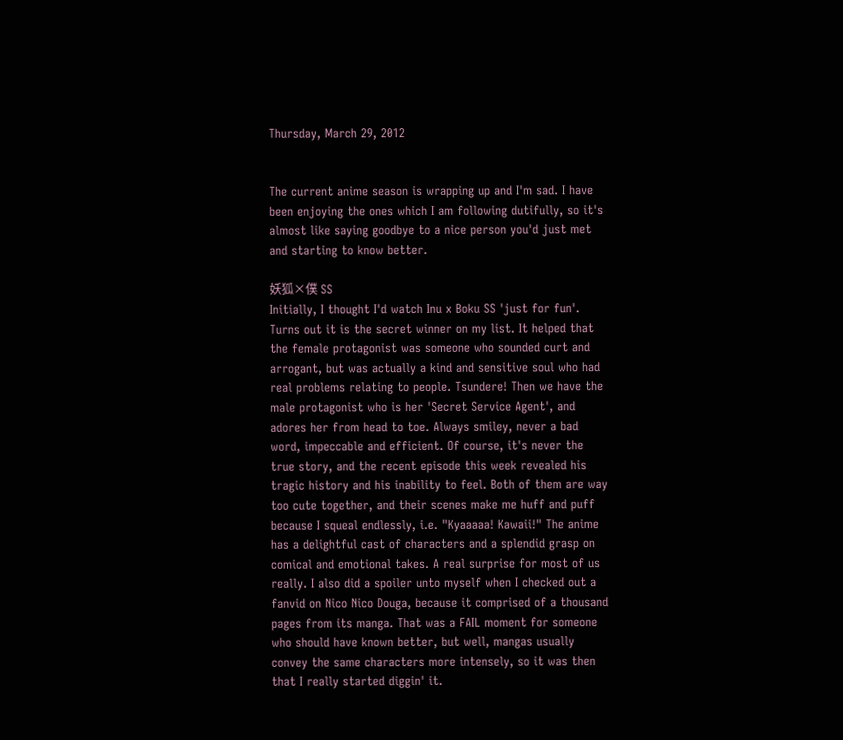Thursday, March 29, 2012


The current anime season is wrapping up and I'm sad. I have been enjoying the ones which I am following dutifully, so it's almost like saying goodbye to a nice person you'd just met and starting to know better.

妖狐×僕 SS
Initially, I thought I'd watch Inu x Boku SS 'just for fun'. Turns out it is the secret winner on my list. It helped that the female protagonist was someone who sounded curt and arrogant, but was actually a kind and sensitive soul who had real problems relating to people. Tsundere! Then we have the male protagonist who is her 'Secret Service Agent', and adores her from head to toe. Always smiley, never a bad word, impeccable and efficient. Of course, it's never the true story, and the recent episode this week revealed his tragic history and his inability to feel. Both of them are way too cute together, and their scenes make me huff and puff because I squeal endlessly, i.e. "Kyaaaaa! Kawaii!" The anime has a delightful cast of characters and a splendid grasp on comical and emotional takes. A real surprise for most of us really. I also did a spoiler unto myself when I checked out a fanvid on Nico Nico Douga, because it comprised of a thousand pages from its manga. That was a FAIL moment for someone who should have known better, but well, mangas usually convey the same characters more intensely, so it was then that I really started diggin' it.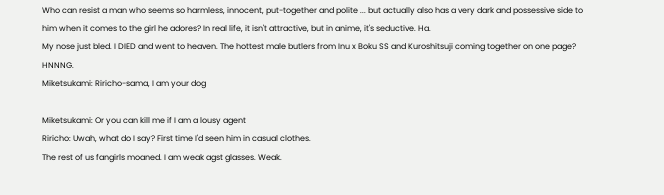Who can resist a man who seems so harmless, innocent, put-together and polite ... but actually also has a very dark and possessive side to him when it comes to the girl he adores? In real life, it isn't attractive, but in anime, it's seductive. Ha.
My nose just bled. I DIED and went to heaven. The hottest male butlers from Inu x Boku SS and Kuroshitsuji coming together on one page? HNNNG.
Miketsukami: Riricho-sama, I am your dog

Miketsukami: Or you can kill me if I am a lousy agent
Riricho: Uwah, what do I say? First time I'd seen him in casual clothes.
The rest of us fangirls moaned. I am weak agst glasses. Weak.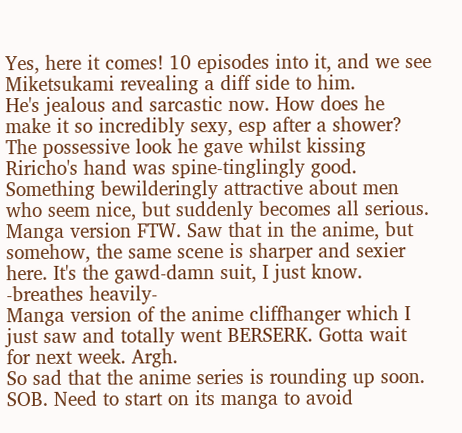Yes, here it comes! 10 episodes into it, and we see Miketsukami revealing a diff side to him.
He's jealous and sarcastic now. How does he make it so incredibly sexy, esp after a shower? The possessive look he gave whilst kissing Riricho's hand was spine-tinglingly good.
Something bewilderingly attractive about men who seem nice, but suddenly becomes all serious.
Manga version FTW. Saw that in the anime, but somehow, the same scene is sharper and sexier here. It's the gawd-damn suit, I just know. -breathes heavily-
Manga version of the anime cliffhanger which I just saw and totally went BERSERK. Gotta wait for next week. Argh.
So sad that the anime series is rounding up soon. SOB. Need to start on its manga to avoid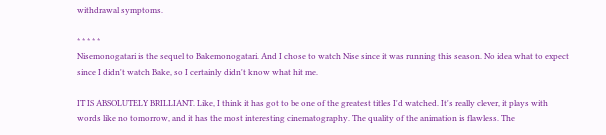withdrawal symptoms.

* * * * *
Nisemonogatari is the sequel to Bakemonogatari. And I chose to watch Nise since it was running this season. No idea what to expect since I didn't watch Bake, so I certainly didn't know what hit me.

IT IS ABSOLUTELY BRILLIANT. Like, I think it has got to be one of the greatest titles I'd watched. It's really clever, it plays with words like no tomorrow, and it has the most interesting cinematography. The quality of the animation is flawless. The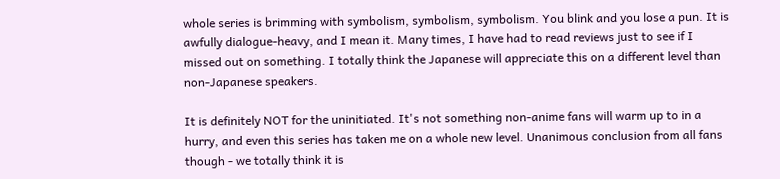whole series is brimming with symbolism, symbolism, symbolism. You blink and you lose a pun. It is awfully dialogue-heavy, and I mean it. Many times, I have had to read reviews just to see if I missed out on something. I totally think the Japanese will appreciate this on a different level than non-Japanese speakers.

It is definitely NOT for the uninitiated. It's not something non-anime fans will warm up to in a hurry, and even this series has taken me on a whole new level. Unanimous conclusion from all fans though - we totally think it is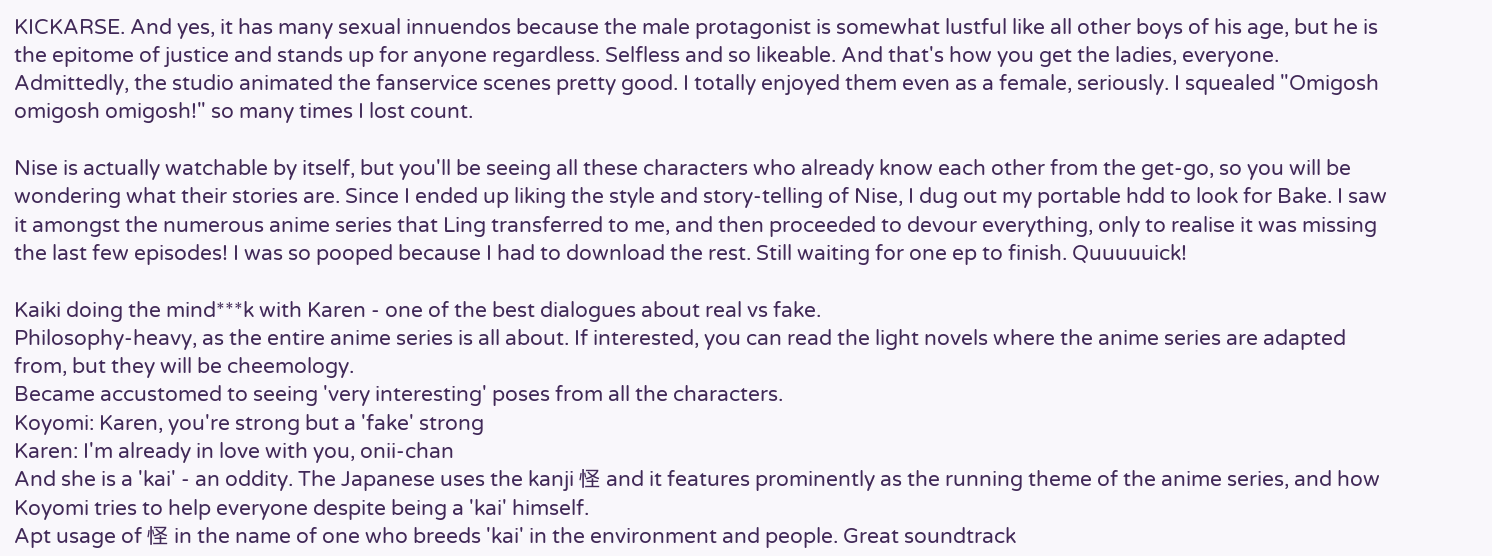KICKARSE. And yes, it has many sexual innuendos because the male protagonist is somewhat lustful like all other boys of his age, but he is the epitome of justice and stands up for anyone regardless. Selfless and so likeable. And that's how you get the ladies, everyone. Admittedly, the studio animated the fanservice scenes pretty good. I totally enjoyed them even as a female, seriously. I squealed "Omigosh omigosh omigosh!" so many times I lost count.

Nise is actually watchable by itself, but you'll be seeing all these characters who already know each other from the get-go, so you will be wondering what their stories are. Since I ended up liking the style and story-telling of Nise, I dug out my portable hdd to look for Bake. I saw it amongst the numerous anime series that Ling transferred to me, and then proceeded to devour everything, only to realise it was missing the last few episodes! I was so pooped because I had to download the rest. Still waiting for one ep to finish. Quuuuuick!

Kaiki doing the mind***k with Karen - one of the best dialogues about real vs fake.
Philosophy-heavy, as the entire anime series is all about. If interested, you can read the light novels where the anime series are adapted from, but they will be cheemology.
Became accustomed to seeing 'very interesting' poses from all the characters.
Koyomi: Karen, you're strong but a 'fake' strong
Karen: I'm already in love with you, onii-chan
And she is a 'kai' - an oddity. The Japanese uses the kanji 怪 and it features prominently as the running theme of the anime series, and how Koyomi tries to help everyone despite being a 'kai' himself.
Apt usage of 怪 in the name of one who breeds 'kai' in the environment and people. Great soundtrack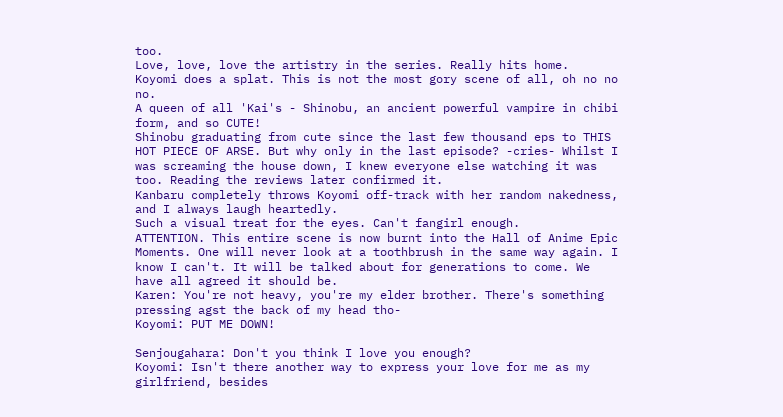too.
Love, love, love the artistry in the series. Really hits home.
Koyomi does a splat. This is not the most gory scene of all, oh no no no.
A queen of all 'Kai's - Shinobu, an ancient powerful vampire in chibi form, and so CUTE!
Shinobu graduating from cute since the last few thousand eps to THIS HOT PIECE OF ARSE. But why only in the last episode? -cries- Whilst I was screaming the house down, I knew everyone else watching it was too. Reading the reviews later confirmed it.
Kanbaru completely throws Koyomi off-track with her random nakedness, and I always laugh heartedly.
Such a visual treat for the eyes. Can't fangirl enough.
ATTENTION. This entire scene is now burnt into the Hall of Anime Epic Moments. One will never look at a toothbrush in the same way again. I know I can't. It will be talked about for generations to come. We have all agreed it should be.
Karen: You're not heavy, you're my elder brother. There's something pressing agst the back of my head tho-
Koyomi: PUT ME DOWN!

Senjougahara: Don't you think I love you enough?
Koyomi: Isn't there another way to express your love for me as my girlfriend, besides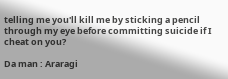telling me you'll kill me by sticking a pencil through my eye before committing suicide if I cheat on you?

Da man : Araragi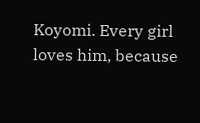Koyomi. Every girl loves him, because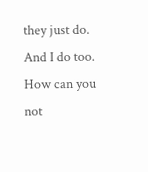they just do. And I do too.
How can you not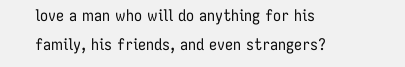love a man who will do anything for his family, his friends, and even strangers?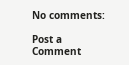No comments:

Post a Comment